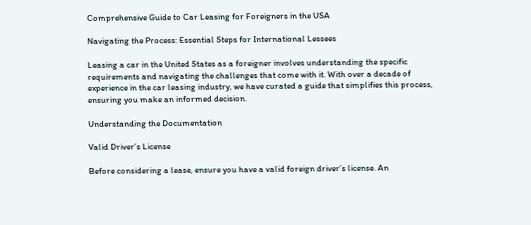Comprehensive Guide to Car Leasing for Foreigners in the USA

Navigating the Process: Essential Steps for International Lessees

Leasing a car in the United States as a foreigner involves understanding the specific requirements and navigating the challenges that come with it. With over a decade of experience in the car leasing industry, we have curated a guide that simplifies this process, ensuring you make an informed decision.

Understanding the Documentation

Valid Driver’s License

Before considering a lease, ensure you have a valid foreign driver’s license. An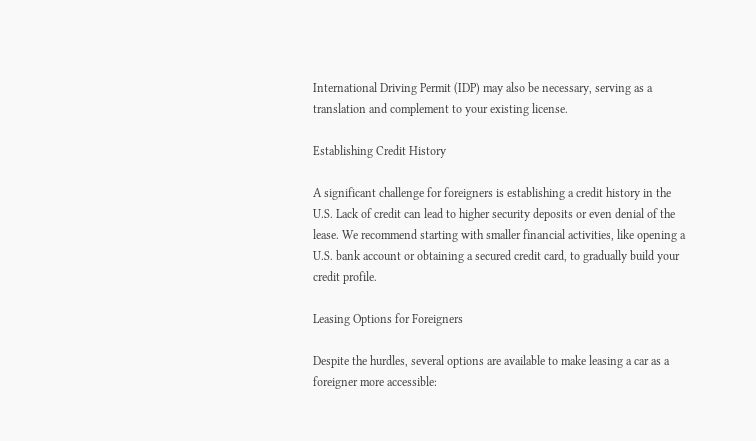International Driving Permit (IDP) may also be necessary, serving as a translation and complement to your existing license.

Establishing Credit History

A significant challenge for foreigners is establishing a credit history in the U.S. Lack of credit can lead to higher security deposits or even denial of the lease. We recommend starting with smaller financial activities, like opening a U.S. bank account or obtaining a secured credit card, to gradually build your credit profile.

Leasing Options for Foreigners

Despite the hurdles, several options are available to make leasing a car as a foreigner more accessible: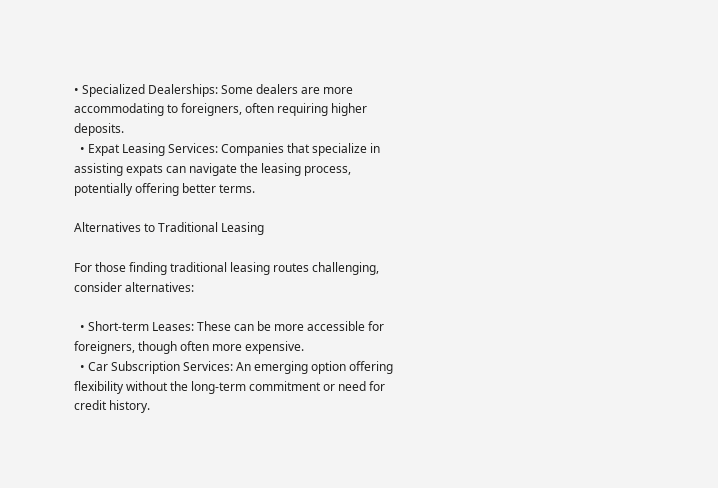• Specialized Dealerships: Some dealers are more accommodating to foreigners, often requiring higher deposits.
  • Expat Leasing Services: Companies that specialize in assisting expats can navigate the leasing process, potentially offering better terms.

Alternatives to Traditional Leasing

For those finding traditional leasing routes challenging, consider alternatives:

  • Short-term Leases: These can be more accessible for foreigners, though often more expensive.
  • Car Subscription Services: An emerging option offering flexibility without the long-term commitment or need for credit history.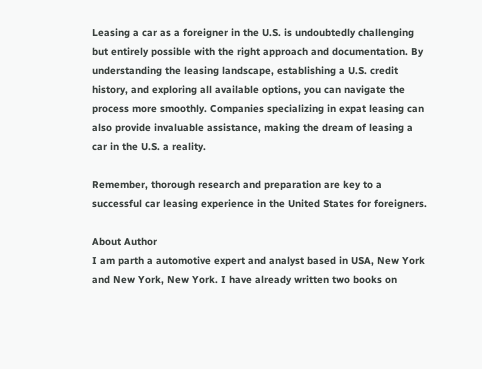Leasing a car as a foreigner in the U.S. is undoubtedly challenging but entirely possible with the right approach and documentation. By understanding the leasing landscape, establishing a U.S. credit history, and exploring all available options, you can navigate the process more smoothly. Companies specializing in expat leasing can also provide invaluable assistance, making the dream of leasing a car in the U.S. a reality.

Remember, thorough research and preparation are key to a successful car leasing experience in the United States for foreigners.

About Author
I am parth a automotive expert and analyst based in USA, New York and New York, New York. I have already written two books on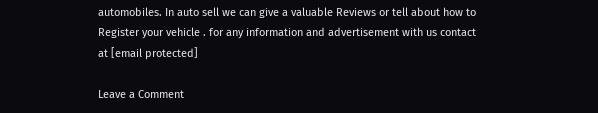automobiles. In auto sell we can give a valuable Reviews or tell about how to Register your vehicle . for any information and advertisement with us contact at [email protected]

Leave a Comment